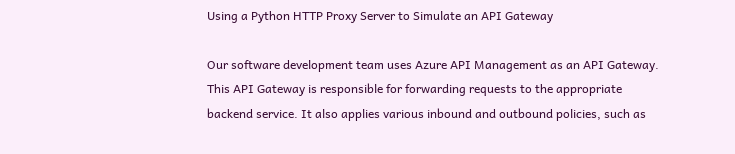Using a Python HTTP Proxy Server to Simulate an API Gateway

Our software development team uses Azure API Management as an API Gateway. This API Gateway is responsible for forwarding requests to the appropriate backend service. It also applies various inbound and outbound policies, such as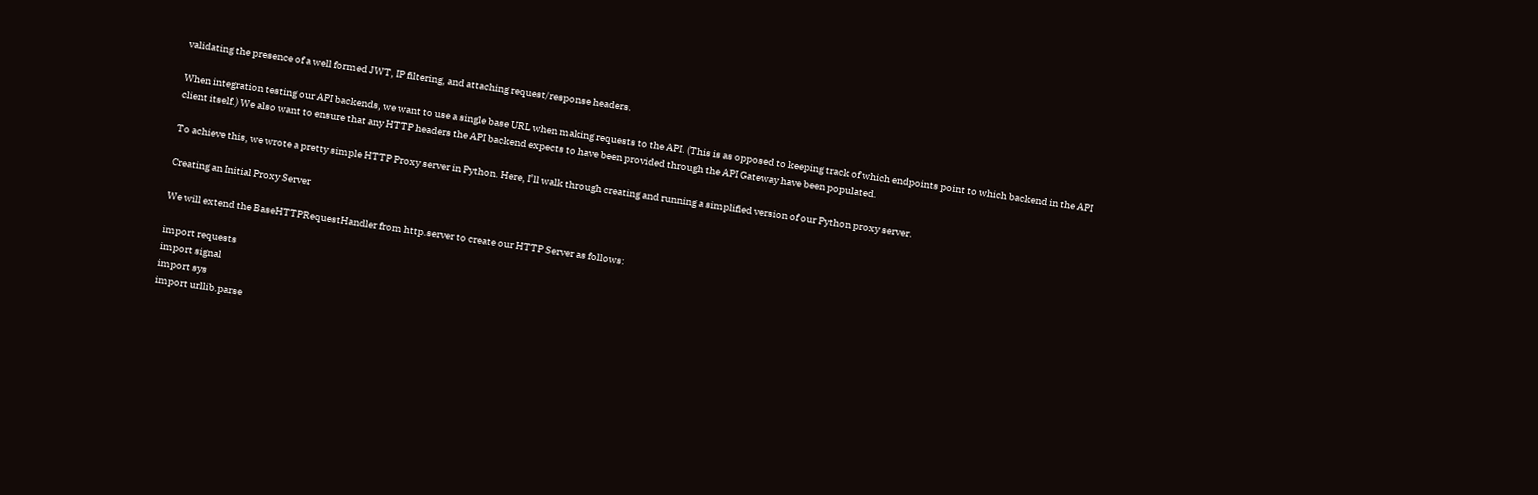validating the presence of a well formed JWT, IP filtering, and attaching request/response headers.

When integration testing our API backends, we want to use a single base URL when making requests to the API. (This is as opposed to keeping track of which endpoints point to which backend in the API client itself.) We also want to ensure that any HTTP headers the API backend expects to have been provided through the API Gateway have been populated.

To achieve this, we wrote a pretty simple HTTP Proxy server in Python. Here, I’ll walk through creating and running a simplified version of our Python proxy server.

Creating an Initial Proxy Server

We will extend the BaseHTTPRequestHandler from http.server to create our HTTP Server as follows:

import requests
import signal
import sys
import urllib.parse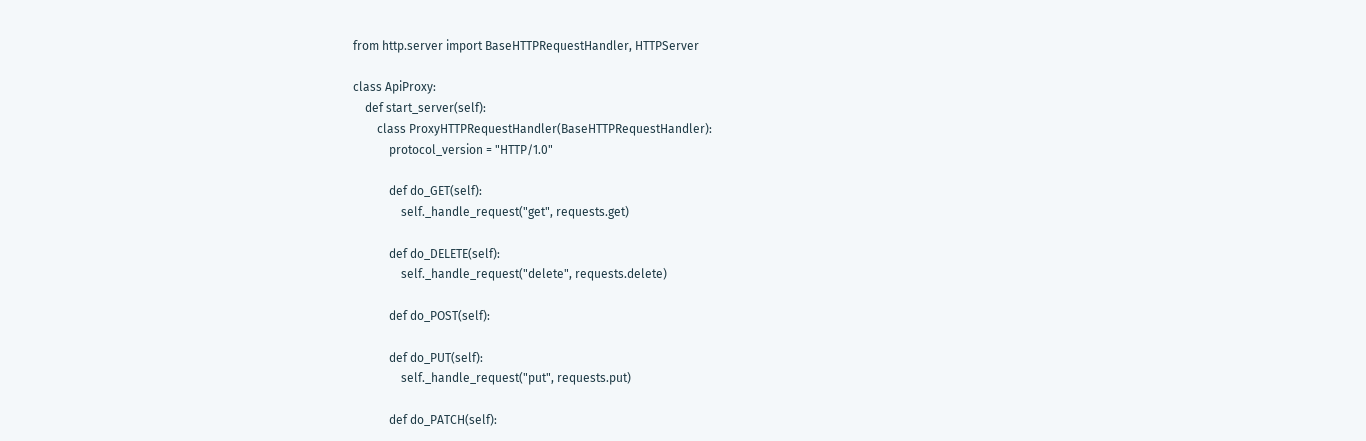from http.server import BaseHTTPRequestHandler, HTTPServer

class ApiProxy:
    def start_server(self):
        class ProxyHTTPRequestHandler(BaseHTTPRequestHandler):
            protocol_version = "HTTP/1.0"

            def do_GET(self):
                self._handle_request("get", requests.get)

            def do_DELETE(self):
                self._handle_request("delete", requests.delete)

            def do_POST(self):

            def do_PUT(self):
                self._handle_request("put", requests.put)

            def do_PATCH(self):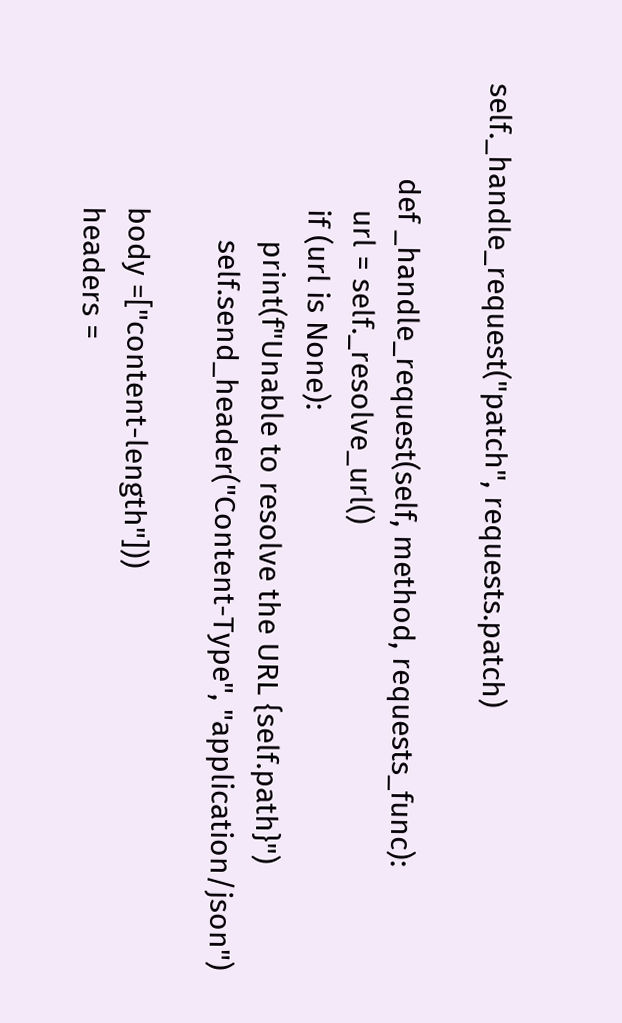self._handle_request("patch", requests.patch)

            def _handle_request(self, method, requests_func):
                url = self._resolve_url()
                if (url is None):
                    print(f"Unable to resolve the URL {self.path}")
                    self.send_header("Content-Type", "application/json")

                body =["content-length"]))
                headers =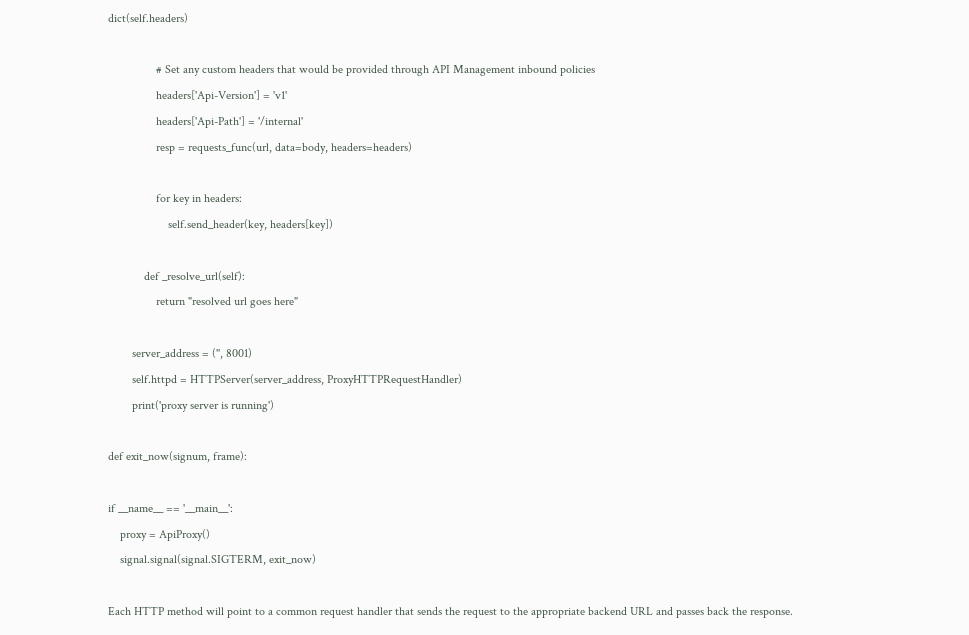dict(self.headers)

                # Set any custom headers that would be provided through API Management inbound policies
                headers['Api-Version'] = 'v1'
                headers['Api-Path'] = '/internal'
                resp = requests_func(url, data=body, headers=headers)

                for key in headers:
                    self.send_header(key, headers[key])

            def _resolve_url(self):
                return "resolved url goes here"

        server_address = ('', 8001)
        self.httpd = HTTPServer(server_address, ProxyHTTPRequestHandler)
        print('proxy server is running')

def exit_now(signum, frame):

if __name__ == '__main__':
    proxy = ApiProxy()
    signal.signal(signal.SIGTERM, exit_now)

Each HTTP method will point to a common request handler that sends the request to the appropriate backend URL and passes back the response.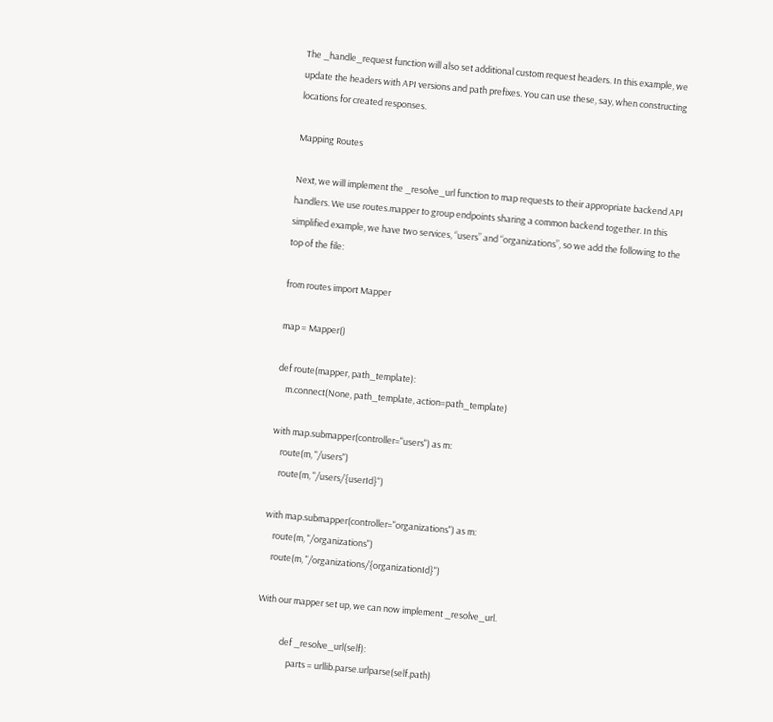The _handle_request function will also set additional custom request headers. In this example, we update the headers with API versions and path prefixes. You can use these, say, when constructing locations for created responses.

Mapping Routes

Next, we will implement the _resolve_url function to map requests to their appropriate backend API handlers. We use routes.mapper to group endpoints sharing a common backend together. In this simplified example, we have two services, “users” and “organizations”, so we add the following to the top of the file:

from routes import Mapper

map = Mapper()

def route(mapper, path_template):
    m.connect(None, path_template, action=path_template)

with map.submapper(controller="users") as m:
    route(m, "/users")
    route(m, "/users/{userId}")

with map.submapper(controller="organizations") as m:
    route(m, "/organizations")
    route(m, "/organizations/{organizationId}")

With our mapper set up, we can now implement _resolve_url.

            def _resolve_url(self):
                parts = urllib.parse.urlparse(self.path)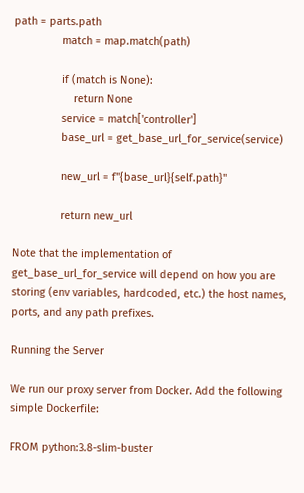path = parts.path
                match = map.match(path)

                if (match is None):
                    return None
                service = match['controller']
                base_url = get_base_url_for_service(service)

                new_url = f"{base_url}{self.path}"

                return new_url

Note that the implementation of get_base_url_for_service will depend on how you are storing (env variables, hardcoded, etc.) the host names, ports, and any path prefixes.

Running the Server

We run our proxy server from Docker. Add the following simple Dockerfile:

FROM python:3.8-slim-buster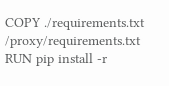COPY ./requirements.txt /proxy/requirements.txt
RUN pip install -r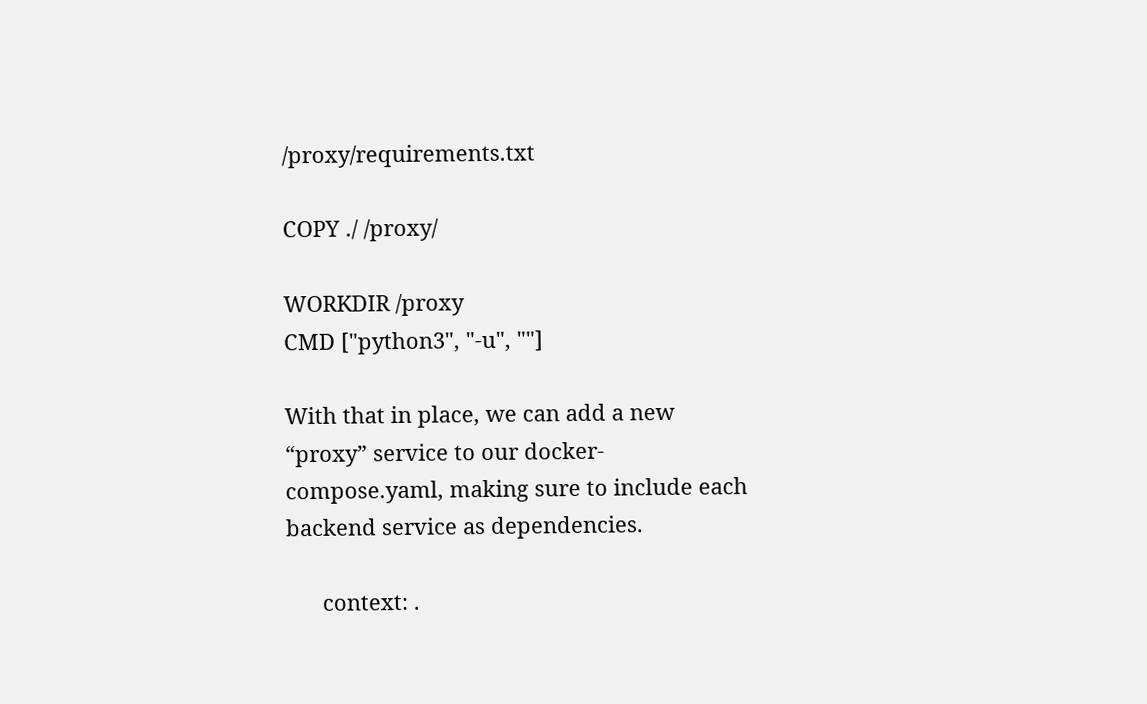/proxy/requirements.txt

COPY ./ /proxy/

WORKDIR /proxy
CMD ["python3", "-u", ""]

With that in place, we can add a new “proxy” service to our docker-compose.yaml, making sure to include each backend service as dependencies.

      context: .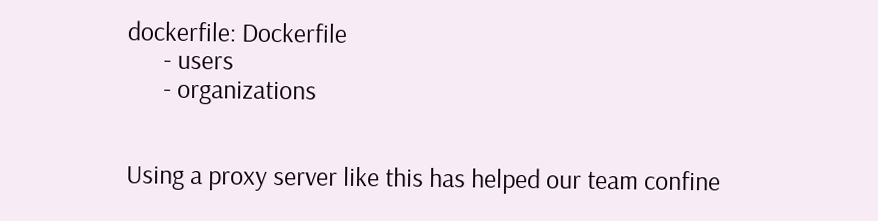dockerfile: Dockerfile
      - users
      - organizations


Using a proxy server like this has helped our team confine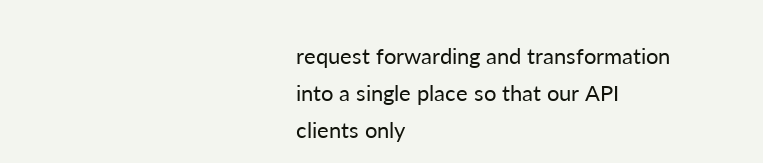request forwarding and transformation into a single place so that our API clients only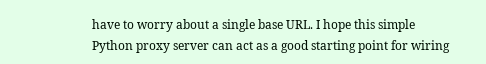have to worry about a single base URL. I hope this simple Python proxy server can act as a good starting point for wiring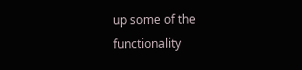up some of the functionality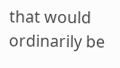that would ordinarily be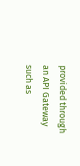provided through an API Gateway such as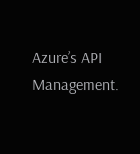Azure’s API Management.